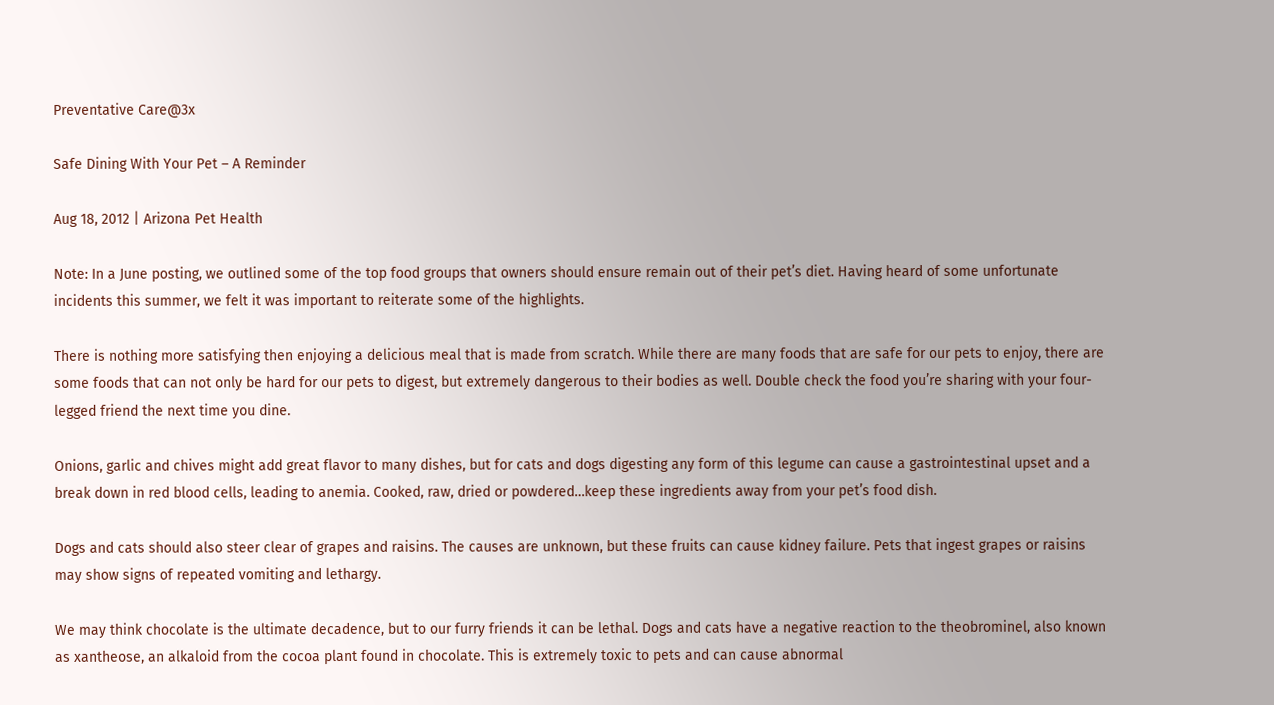Preventative Care@3x

Safe Dining With Your Pet – A Reminder

Aug 18, 2012 | Arizona Pet Health

Note: In a June posting, we outlined some of the top food groups that owners should ensure remain out of their pet’s diet. Having heard of some unfortunate incidents this summer, we felt it was important to reiterate some of the highlights.

There is nothing more satisfying then enjoying a delicious meal that is made from scratch. While there are many foods that are safe for our pets to enjoy, there are some foods that can not only be hard for our pets to digest, but extremely dangerous to their bodies as well. Double check the food you’re sharing with your four-legged friend the next time you dine.

Onions, garlic and chives might add great flavor to many dishes, but for cats and dogs digesting any form of this legume can cause a gastrointestinal upset and a break down in red blood cells, leading to anemia. Cooked, raw, dried or powdered…keep these ingredients away from your pet’s food dish.

Dogs and cats should also steer clear of grapes and raisins. The causes are unknown, but these fruits can cause kidney failure. Pets that ingest grapes or raisins may show signs of repeated vomiting and lethargy.

We may think chocolate is the ultimate decadence, but to our furry friends it can be lethal. Dogs and cats have a negative reaction to the theobrominel, also known as xantheose, an alkaloid from the cocoa plant found in chocolate. This is extremely toxic to pets and can cause abnormal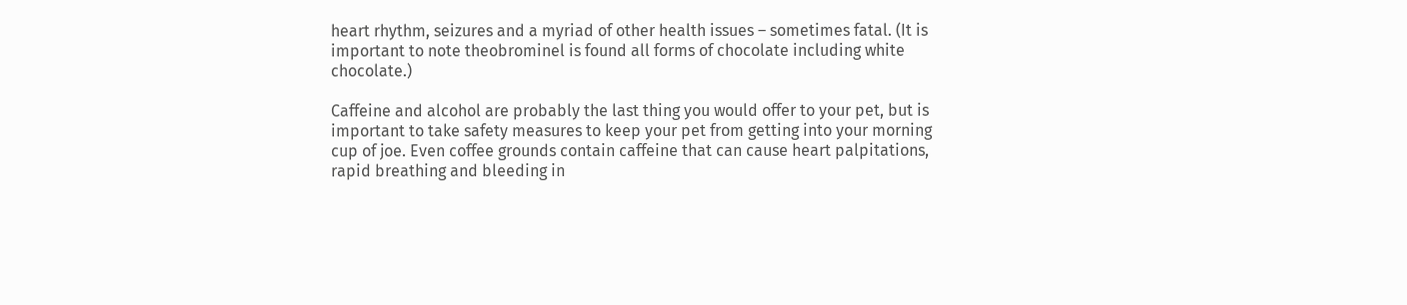heart rhythm, seizures and a myriad of other health issues – sometimes fatal. (It is important to note theobrominel is found all forms of chocolate including white chocolate.)

Caffeine and alcohol are probably the last thing you would offer to your pet, but is important to take safety measures to keep your pet from getting into your morning cup of joe. Even coffee grounds contain caffeine that can cause heart palpitations, rapid breathing and bleeding in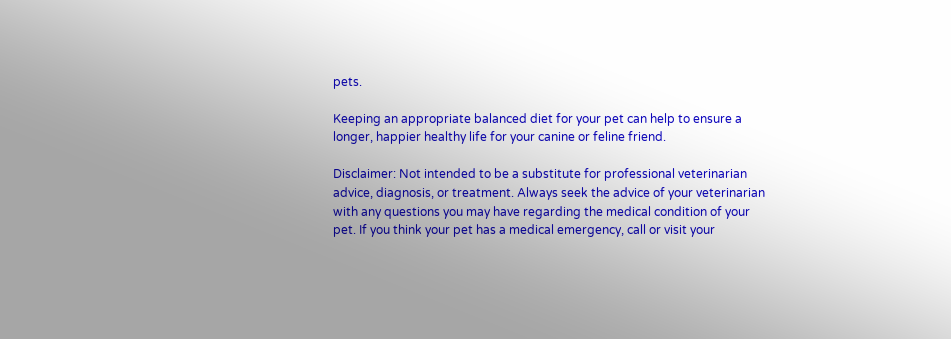pets.

Keeping an appropriate balanced diet for your pet can help to ensure a longer, happier healthy life for your canine or feline friend.

Disclaimer: Not intended to be a substitute for professional veterinarian advice, diagnosis, or treatment. Always seek the advice of your veterinarian with any questions you may have regarding the medical condition of your pet. If you think your pet has a medical emergency, call or visit your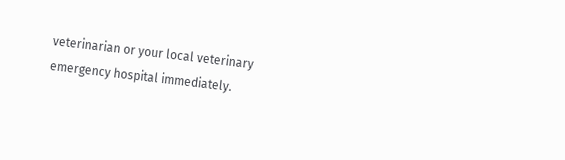veterinarian or your local veterinary emergency hospital immediately.